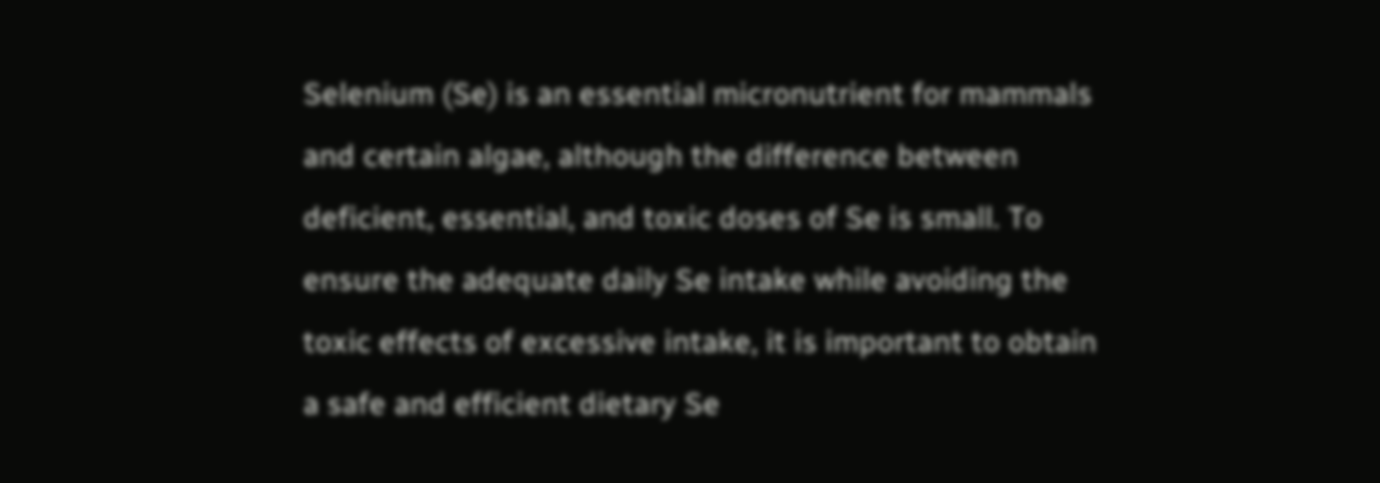Selenium (Se) is an essential micronutrient for mammals and certain algae, although the difference between deficient, essential, and toxic doses of Se is small. To ensure the adequate daily Se intake while avoiding the toxic effects of excessive intake, it is important to obtain a safe and efficient dietary Se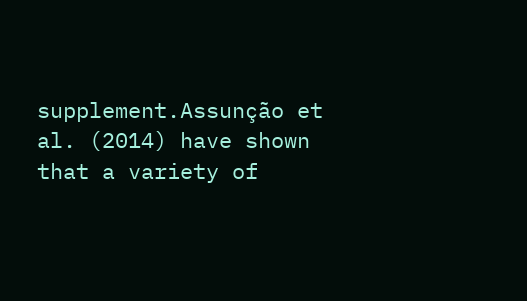supplement.Assunção et al. (2014) have shown that a variety of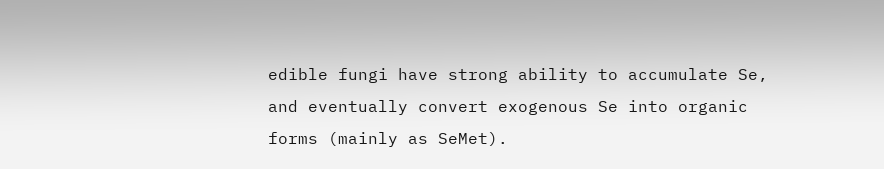edible fungi have strong ability to accumulate Se, and eventually convert exogenous Se into organic forms (mainly as SeMet).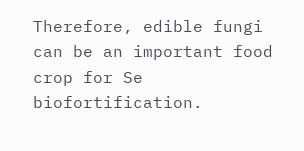Therefore, edible fungi can be an important food crop for Se biofortification.